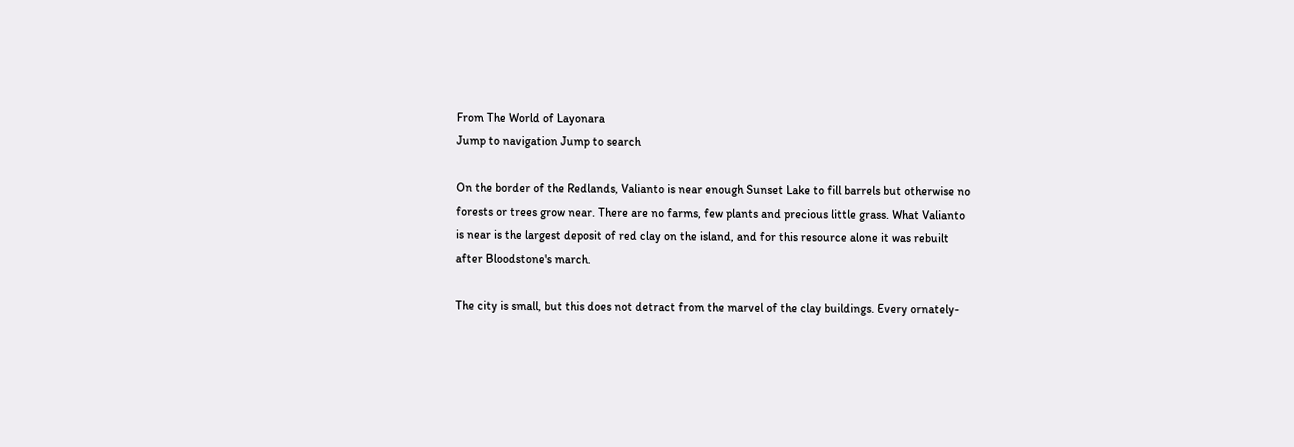From The World of Layonara
Jump to navigation Jump to search

On the border of the Redlands, Valianto is near enough Sunset Lake to fill barrels but otherwise no forests or trees grow near. There are no farms, few plants and precious little grass. What Valianto is near is the largest deposit of red clay on the island, and for this resource alone it was rebuilt after Bloodstone's march.

The city is small, but this does not detract from the marvel of the clay buildings. Every ornately-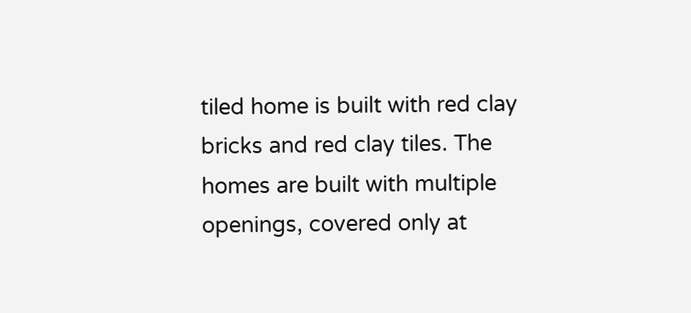tiled home is built with red clay bricks and red clay tiles. The homes are built with multiple openings, covered only at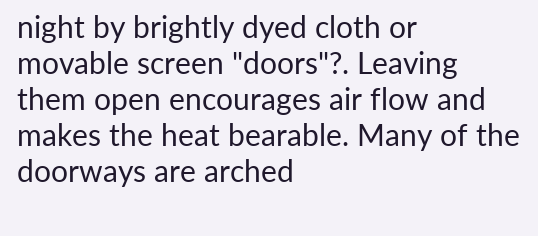night by brightly dyed cloth or movable screen "doors"?. Leaving them open encourages air flow and makes the heat bearable. Many of the doorways are arched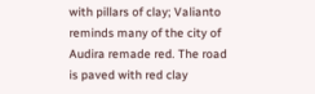with pillars of clay; Valianto reminds many of the city of Audira remade red. The road is paved with red clay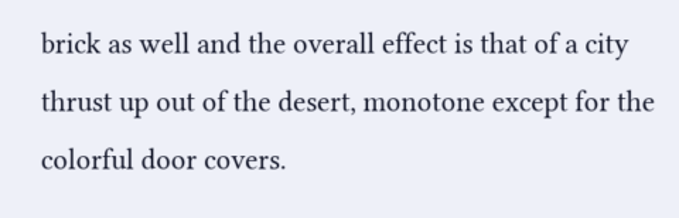brick as well and the overall effect is that of a city thrust up out of the desert, monotone except for the colorful door covers.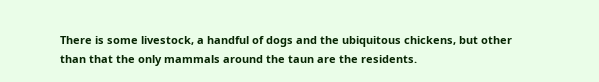There is some livestock, a handful of dogs and the ubiquitous chickens, but other than that the only mammals around the taun are the residents.